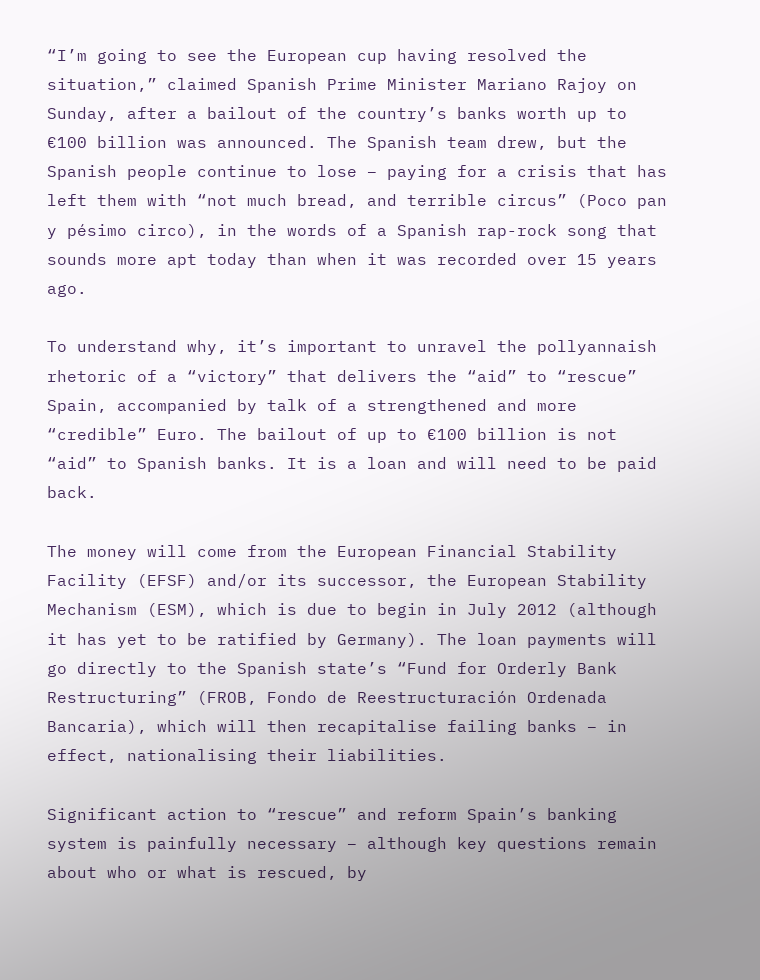“I’m going to see the European cup having resolved the situation,” claimed Spanish Prime Minister Mariano Rajoy on Sunday, after a bailout of the country’s banks worth up to €100 billion was announced. The Spanish team drew, but the Spanish people continue to lose – paying for a crisis that has left them with “not much bread, and terrible circus” (Poco pan y pésimo circo), in the words of a Spanish rap-rock song that sounds more apt today than when it was recorded over 15 years ago.

To understand why, it’s important to unravel the pollyannaish rhetoric of a “victory” that delivers the “aid” to “rescue” Spain, accompanied by talk of a strengthened and more “credible” Euro. The bailout of up to €100 billion is not “aid” to Spanish banks. It is a loan and will need to be paid back.

The money will come from the European Financial Stability Facility (EFSF) and/or its successor, the European Stability Mechanism (ESM), which is due to begin in July 2012 (although it has yet to be ratified by Germany). The loan payments will go directly to the Spanish state’s “Fund for Orderly Bank Restructuring” (FROB, Fondo de Reestructuración Ordenada Bancaria), which will then recapitalise failing banks – in effect, nationalising their liabilities.

Significant action to “rescue” and reform Spain’s banking system is painfully necessary – although key questions remain about who or what is rescued, by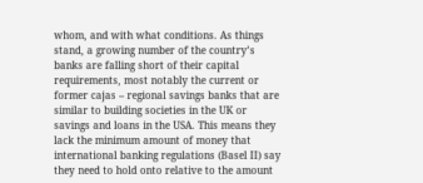whom, and with what conditions. As things stand, a growing number of the country’s banks are falling short of their capital requirements, most notably the current or former cajas – regional savings banks that are similar to building societies in the UK or savings and loans in the USA. This means they lack the minimum amount of money that international banking regulations (Basel II) say they need to hold onto relative to the amount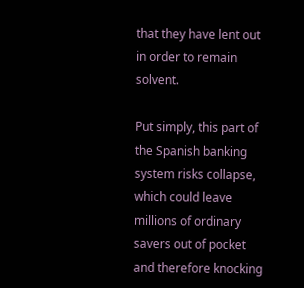that they have lent out in order to remain solvent.

Put simply, this part of the Spanish banking system risks collapse, which could leave millions of ordinary savers out of pocket and therefore knocking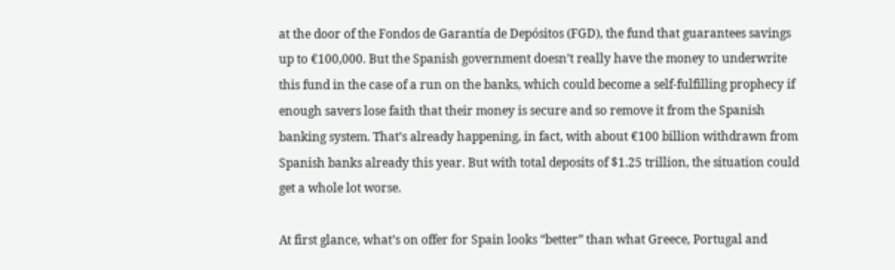at the door of the Fondos de Garantía de Depósitos (FGD), the fund that guarantees savings up to €100,000. But the Spanish government doesn’t really have the money to underwrite this fund in the case of a run on the banks, which could become a self-fulfilling prophecy if enough savers lose faith that their money is secure and so remove it from the Spanish banking system. That’s already happening, in fact, with about €100 billion withdrawn from Spanish banks already this year. But with total deposits of $1.25 trillion, the situation could get a whole lot worse.

At first glance, what’s on offer for Spain looks “better” than what Greece, Portugal and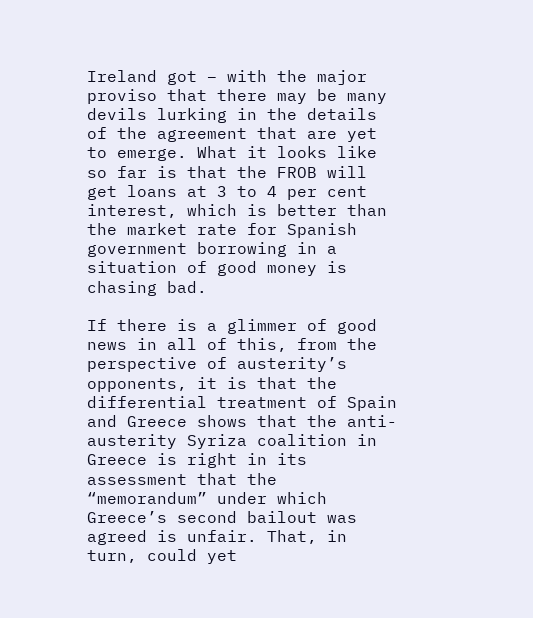Ireland got – with the major proviso that there may be many devils lurking in the details of the agreement that are yet to emerge. What it looks like so far is that the FROB will get loans at 3 to 4 per cent interest, which is better than the market rate for Spanish government borrowing in a situation of good money is chasing bad.

If there is a glimmer of good news in all of this, from the perspective of austerity’s opponents, it is that the differential treatment of Spain and Greece shows that the anti-austerity Syriza coalition in Greece is right in its assessment that the “memorandum” under which Greece’s second bailout was agreed is unfair. That, in turn, could yet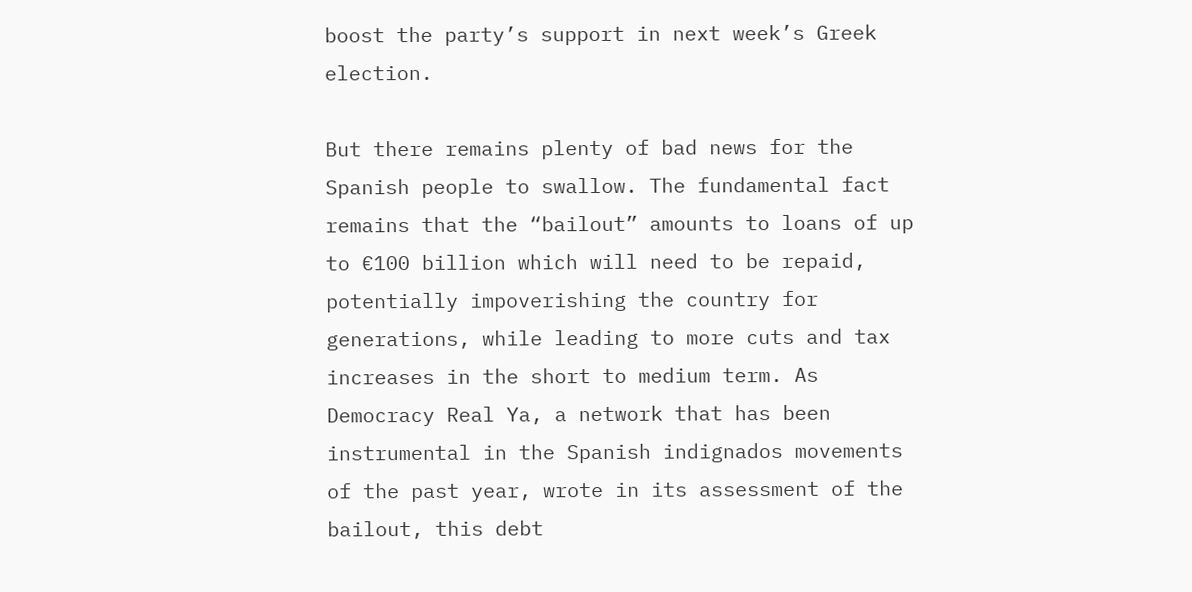boost the party’s support in next week’s Greek election.

But there remains plenty of bad news for the Spanish people to swallow. The fundamental fact remains that the “bailout” amounts to loans of up to €100 billion which will need to be repaid, potentially impoverishing the country for generations, while leading to more cuts and tax increases in the short to medium term. As Democracy Real Ya, a network that has been instrumental in the Spanish indignados movements of the past year, wrote in its assessment of the bailout, this debt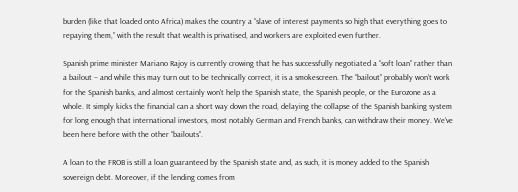burden (like that loaded onto Africa) makes the country a “slave of interest payments so high that everything goes to repaying them,” with the result that wealth is privatised, and workers are exploited even further.

Spanish prime minister Mariano Rajoy is currently crowing that he has successfully negotiated a “soft loan” rather than a bailout – and while this may turn out to be technically correct, it is a smokescreen. The “bailout” probably won’t work for the Spanish banks, and almost certainly won’t help the Spanish state, the Spanish people, or the Eurozone as a whole. It simply kicks the financial can a short way down the road, delaying the collapse of the Spanish banking system for long enough that international investors, most notably German and French banks, can withdraw their money. We’ve been here before with the other “bailouts”.

A loan to the FROB is still a loan guaranteed by the Spanish state and, as such, it is money added to the Spanish sovereign debt. Moreover, if the lending comes from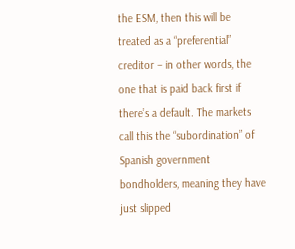the ESM, then this will be treated as a “preferential” creditor – in other words, the one that is paid back first if there’s a default. The markets call this the “subordination” of Spanish government bondholders, meaning they have just slipped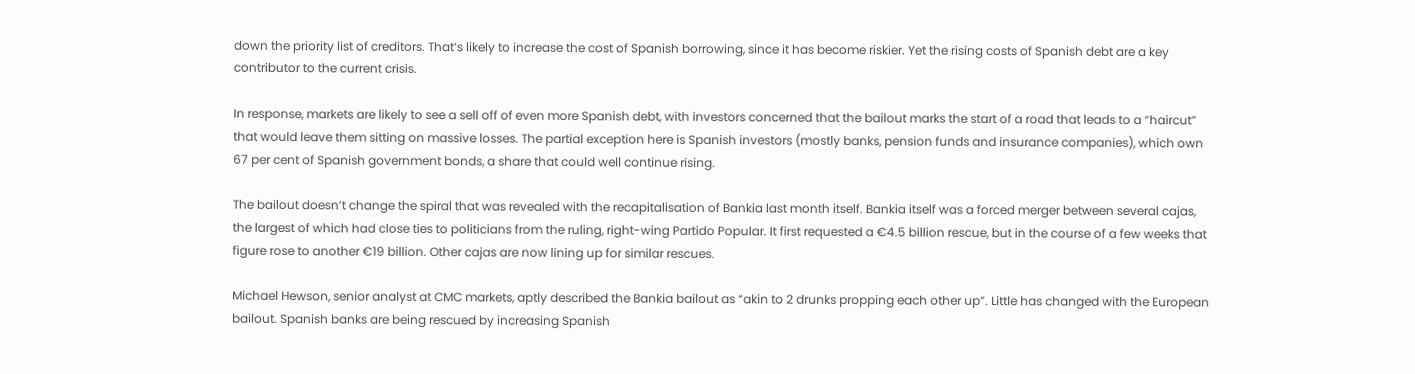down the priority list of creditors. That’s likely to increase the cost of Spanish borrowing, since it has become riskier. Yet the rising costs of Spanish debt are a key contributor to the current crisis.

In response, markets are likely to see a sell off of even more Spanish debt, with investors concerned that the bailout marks the start of a road that leads to a “haircut” that would leave them sitting on massive losses. The partial exception here is Spanish investors (mostly banks, pension funds and insurance companies), which own 67 per cent of Spanish government bonds, a share that could well continue rising.

The bailout doesn’t change the spiral that was revealed with the recapitalisation of Bankia last month itself. Bankia itself was a forced merger between several cajas, the largest of which had close ties to politicians from the ruling, right-wing Partido Popular. It first requested a €4.5 billion rescue, but in the course of a few weeks that figure rose to another €19 billion. Other cajas are now lining up for similar rescues.

Michael Hewson, senior analyst at CMC markets, aptly described the Bankia bailout as “akin to 2 drunks propping each other up”. Little has changed with the European bailout. Spanish banks are being rescued by increasing Spanish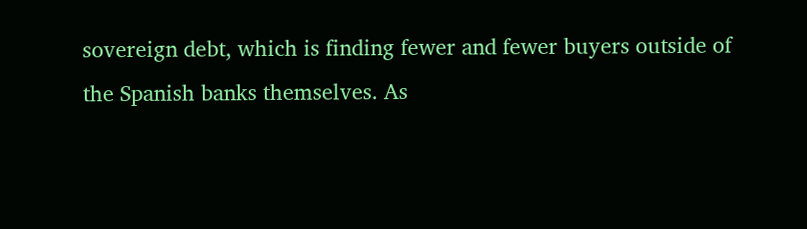sovereign debt, which is finding fewer and fewer buyers outside of the Spanish banks themselves. As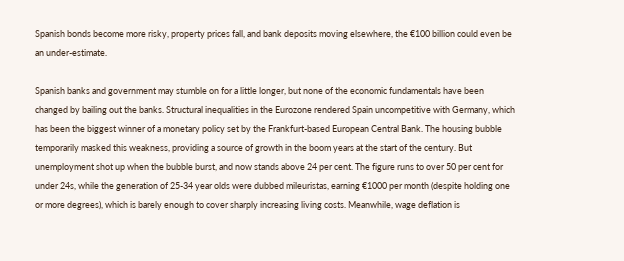Spanish bonds become more risky, property prices fall, and bank deposits moving elsewhere, the €100 billion could even be an under-estimate.

Spanish banks and government may stumble on for a little longer, but none of the economic fundamentals have been changed by bailing out the banks. Structural inequalities in the Eurozone rendered Spain uncompetitive with Germany, which has been the biggest winner of a monetary policy set by the Frankfurt-based European Central Bank. The housing bubble temporarily masked this weakness, providing a source of growth in the boom years at the start of the century. But unemployment shot up when the bubble burst, and now stands above 24 per cent. The figure runs to over 50 per cent for under 24s, while the generation of 25-34 year olds were dubbed mileuristas, earning €1000 per month (despite holding one or more degrees), which is barely enough to cover sharply increasing living costs. Meanwhile, wage deflation is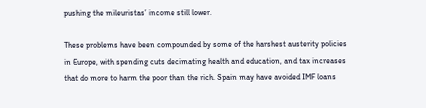pushing the mileuristas’ income still lower.

These problems have been compounded by some of the harshest austerity policies in Europe, with spending cuts decimating health and education, and tax increases that do more to harm the poor than the rich. Spain may have avoided IMF loans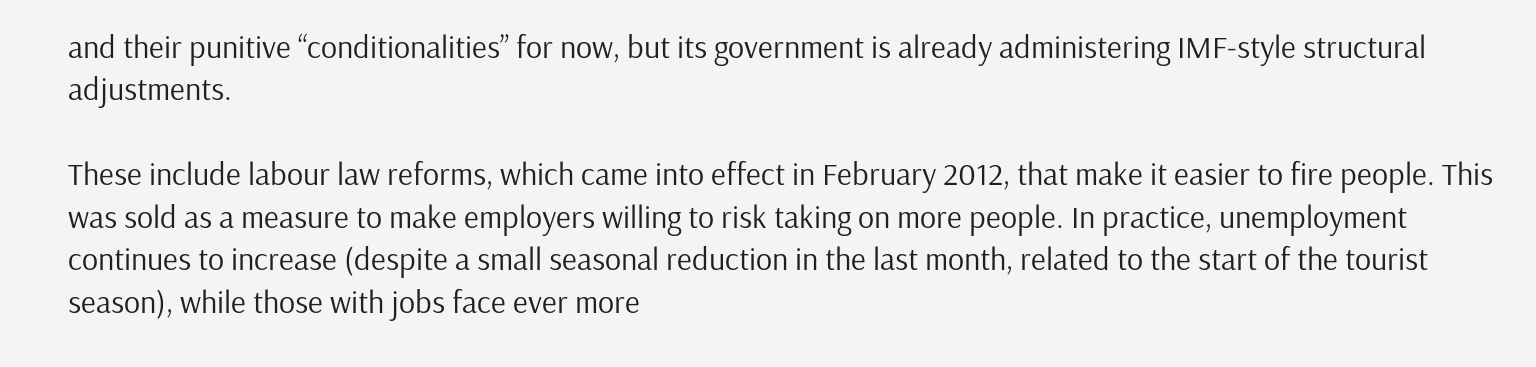and their punitive “conditionalities” for now, but its government is already administering IMF-style structural adjustments.

These include labour law reforms, which came into effect in February 2012, that make it easier to fire people. This was sold as a measure to make employers willing to risk taking on more people. In practice, unemployment continues to increase (despite a small seasonal reduction in the last month, related to the start of the tourist season), while those with jobs face ever more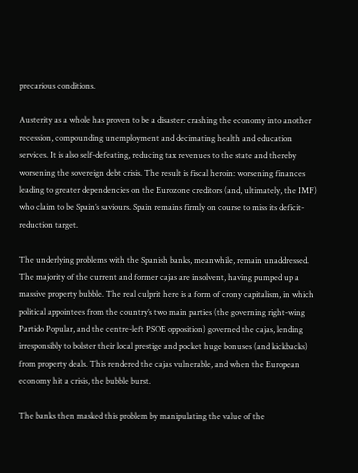precarious conditions.

Austerity as a whole has proven to be a disaster: crashing the economy into another recession, compounding unemployment and decimating health and education services. It is also self-defeating, reducing tax revenues to the state and thereby worsening the sovereign debt crisis. The result is fiscal heroin: worsening finances leading to greater dependencies on the Eurozone creditors (and, ultimately, the IMF) who claim to be Spain’s saviours. Spain remains firmly on course to miss its deficit-reduction target.

The underlying problems with the Spanish banks, meanwhile, remain unaddressed. The majority of the current and former cajas are insolvent, having pumped up a massive property bubble. The real culprit here is a form of crony capitalism, in which political appointees from the country’s two main parties (the governing right-wing Partido Popular, and the centre-left PSOE opposition) governed the cajas, lending irresponsibly to bolster their local prestige and pocket huge bonuses (and kickbacks) from property deals. This rendered the cajas vulnerable, and when the European economy hit a crisis, the bubble burst.

The banks then masked this problem by manipulating the value of the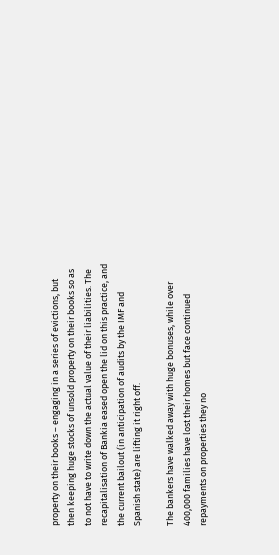property on their books – engaging in a series of evictions, but then keeping huge stocks of unsold property on their books so as to not have to write down the actual value of their liabilities. The recapitalisation of Bankia eased open the lid on this practice, and the current bailout (in anticipation of audits by the IMF and Spanish state) are lifting it right off.

The bankers have walked away with huge bonuses, while over 400,000 families have lost their homes but face continued repayments on properties they no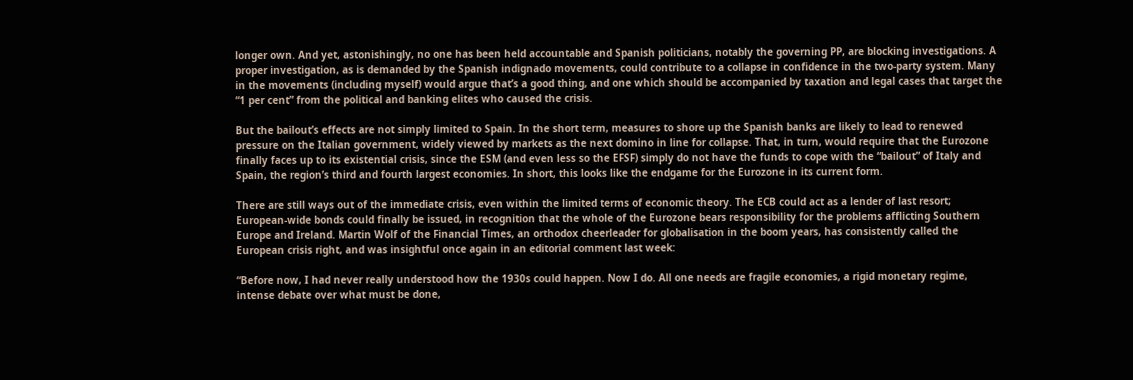longer own. And yet, astonishingly, no one has been held accountable and Spanish politicians, notably the governing PP, are blocking investigations. A proper investigation, as is demanded by the Spanish indignado movements, could contribute to a collapse in confidence in the two-party system. Many in the movements (including myself) would argue that’s a good thing, and one which should be accompanied by taxation and legal cases that target the “1 per cent” from the political and banking elites who caused the crisis.

But the bailout’s effects are not simply limited to Spain. In the short term, measures to shore up the Spanish banks are likely to lead to renewed pressure on the Italian government, widely viewed by markets as the next domino in line for collapse. That, in turn, would require that the Eurozone finally faces up to its existential crisis, since the ESM (and even less so the EFSF) simply do not have the funds to cope with the “bailout” of Italy and Spain, the region’s third and fourth largest economies. In short, this looks like the endgame for the Eurozone in its current form.

There are still ways out of the immediate crisis, even within the limited terms of economic theory. The ECB could act as a lender of last resort; European-wide bonds could finally be issued, in recognition that the whole of the Eurozone bears responsibility for the problems afflicting Southern Europe and Ireland. Martin Wolf of the Financial Times, an orthodox cheerleader for globalisation in the boom years, has consistently called the European crisis right, and was insightful once again in an editorial comment last week:

“Before now, I had never really understood how the 1930s could happen. Now I do. All one needs are fragile economies, a rigid monetary regime, intense debate over what must be done,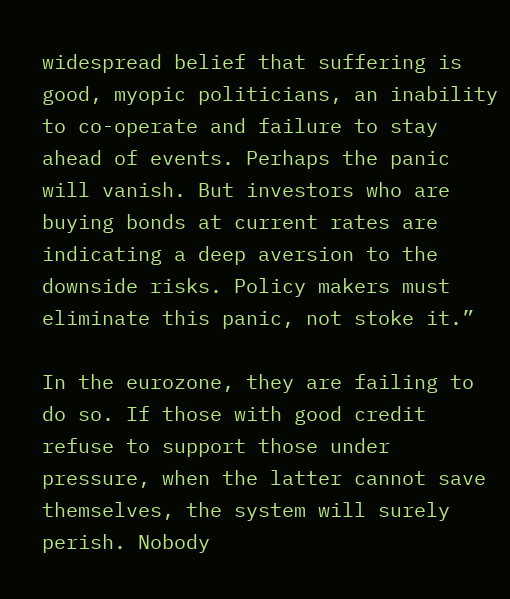widespread belief that suffering is good, myopic politicians, an inability to co-operate and failure to stay ahead of events. Perhaps the panic will vanish. But investors who are buying bonds at current rates are indicating a deep aversion to the downside risks. Policy makers must eliminate this panic, not stoke it.”

In the eurozone, they are failing to do so. If those with good credit refuse to support those under pressure, when the latter cannot save themselves, the system will surely perish. Nobody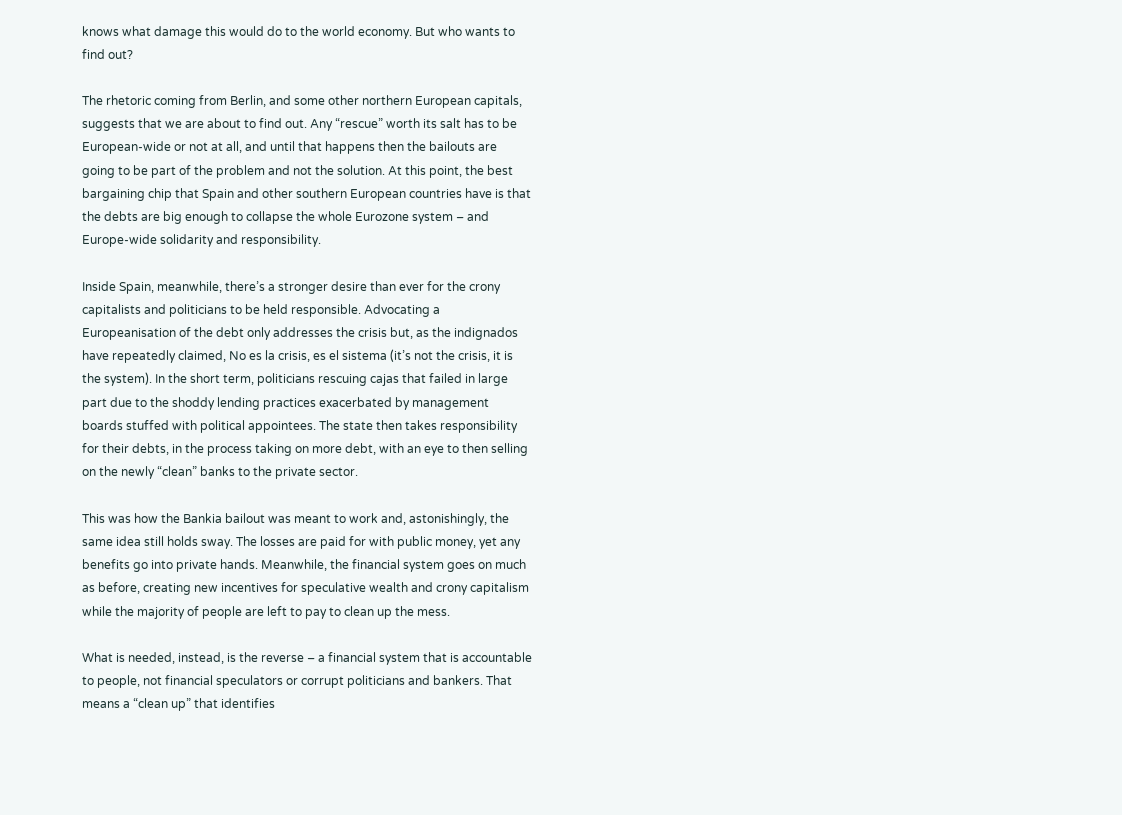knows what damage this would do to the world economy. But who wants to find out?

The rhetoric coming from Berlin, and some other northern European capitals, suggests that we are about to find out. Any “rescue” worth its salt has to be European-wide or not at all, and until that happens then the bailouts are going to be part of the problem and not the solution. At this point, the best bargaining chip that Spain and other southern European countries have is that the debts are big enough to collapse the whole Eurozone system – and Europe-wide solidarity and responsibility.

Inside Spain, meanwhile, there’s a stronger desire than ever for the crony capitalists and politicians to be held responsible. Advocating a Europeanisation of the debt only addresses the crisis but, as the indignados have repeatedly claimed, No es la crisis, es el sistema (it’s not the crisis, it is the system). In the short term, politicians rescuing cajas that failed in large part due to the shoddy lending practices exacerbated by management boards stuffed with political appointees. The state then takes responsibility for their debts, in the process taking on more debt, with an eye to then selling on the newly “clean” banks to the private sector.

This was how the Bankia bailout was meant to work and, astonishingly, the same idea still holds sway. The losses are paid for with public money, yet any benefits go into private hands. Meanwhile, the financial system goes on much as before, creating new incentives for speculative wealth and crony capitalism while the majority of people are left to pay to clean up the mess.

What is needed, instead, is the reverse – a financial system that is accountable to people, not financial speculators or corrupt politicians and bankers. That means a “clean up” that identifies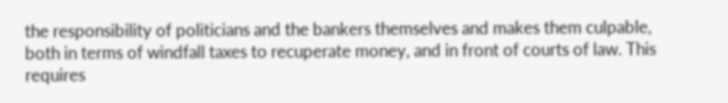the responsibility of politicians and the bankers themselves and makes them culpable, both in terms of windfall taxes to recuperate money, and in front of courts of law. This requires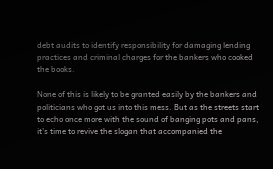debt audits to identify responsibility for damaging lending practices and criminal charges for the bankers who cooked the books.

None of this is likely to be granted easily by the bankers and politicians who got us into this mess. But as the streets start to echo once more with the sound of banging pots and pans, it’s time to revive the slogan that accompanied the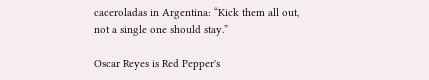caceroladas in Argentina: “Kick them all out, not a single one should stay.”

Oscar Reyes is Red Pepper's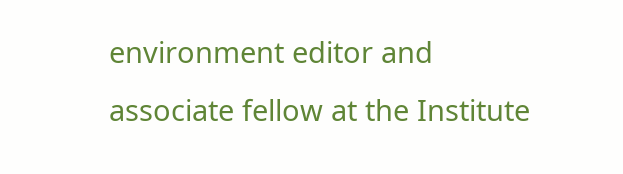environment editor and associate fellow at the Institute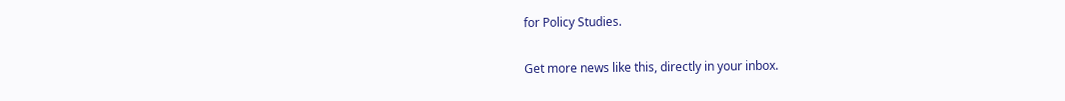for Policy Studies.

Get more news like this, directly in your inbox.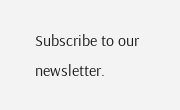Subscribe to our newsletter.